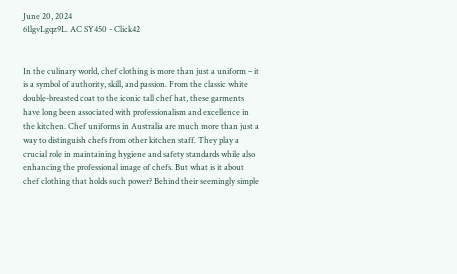June 20, 2024
61lgvLgqz9L. AC SY450 - Click42


In the culinary world, chef clothing is more than just a uniform – it is a symbol of authority, skill, and passion. From the classic white double-breasted coat to the iconic tall chef hat, these garments have long been associated with professionalism and excellence in the kitchen. Chef uniforms in Australia are much more than just a way to distinguish chefs from other kitchen staff. They play a crucial role in maintaining hygiene and safety standards while also enhancing the professional image of chefs. But what is it about chef clothing that holds such power? Behind their seemingly simple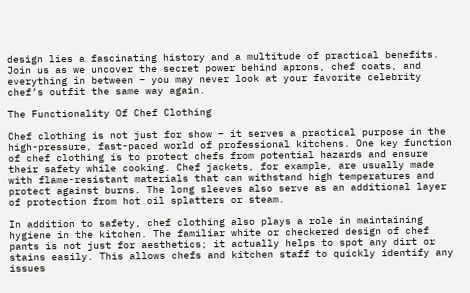design lies a fascinating history and a multitude of practical benefits. Join us as we uncover the secret power behind aprons, chef coats, and everything in between – you may never look at your favorite celebrity chef’s outfit the same way again.

The Functionality Of Chef Clothing

Chef clothing is not just for show – it serves a practical purpose in the high-pressure, fast-paced world of professional kitchens. One key function of chef clothing is to protect chefs from potential hazards and ensure their safety while cooking. Chef jackets, for example, are usually made with flame-resistant materials that can withstand high temperatures and protect against burns. The long sleeves also serve as an additional layer of protection from hot oil splatters or steam.

In addition to safety, chef clothing also plays a role in maintaining hygiene in the kitchen. The familiar white or checkered design of chef pants is not just for aesthetics; it actually helps to spot any dirt or stains easily. This allows chefs and kitchen staff to quickly identify any issues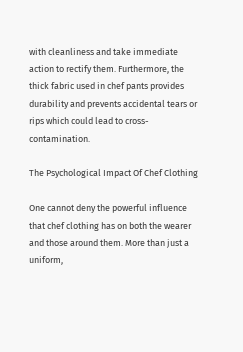with cleanliness and take immediate action to rectify them. Furthermore, the thick fabric used in chef pants provides durability and prevents accidental tears or rips which could lead to cross-contamination.

The Psychological Impact Of Chef Clothing

One cannot deny the powerful influence that chef clothing has on both the wearer and those around them. More than just a uniform,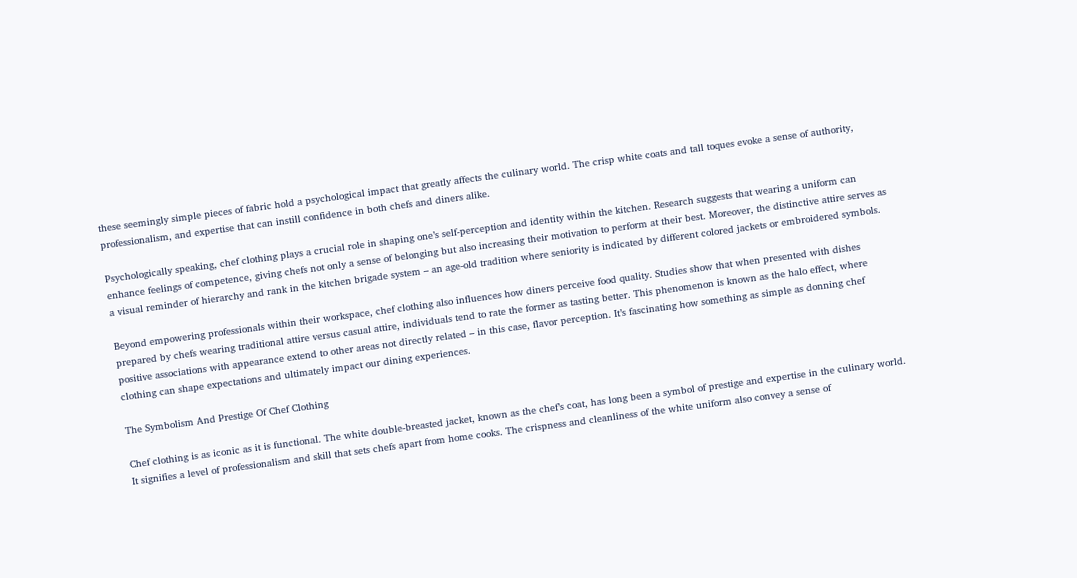these seemingly simple pieces of fabric hold a psychological impact that greatly affects the culinary world. The crisp white coats and tall toques evoke a sense of authority, professionalism, and expertise that can instill confidence in both chefs and diners alike.

Psychologically speaking, chef clothing plays a crucial role in shaping one’s self-perception and identity within the kitchen. Research suggests that wearing a uniform can enhance feelings of competence, giving chefs not only a sense of belonging but also increasing their motivation to perform at their best. Moreover, the distinctive attire serves as a visual reminder of hierarchy and rank in the kitchen brigade system – an age-old tradition where seniority is indicated by different colored jackets or embroidered symbols.

Beyond empowering professionals within their workspace, chef clothing also influences how diners perceive food quality. Studies show that when presented with dishes prepared by chefs wearing traditional attire versus casual attire, individuals tend to rate the former as tasting better. This phenomenon is known as the halo effect, where positive associations with appearance extend to other areas not directly related – in this case, flavor perception. It’s fascinating how something as simple as donning chef clothing can shape expectations and ultimately impact our dining experiences.

The Symbolism And Prestige Of Chef Clothing

Chef clothing is as iconic as it is functional. The white double-breasted jacket, known as the chef’s coat, has long been a symbol of prestige and expertise in the culinary world. It signifies a level of professionalism and skill that sets chefs apart from home cooks. The crispness and cleanliness of the white uniform also convey a sense of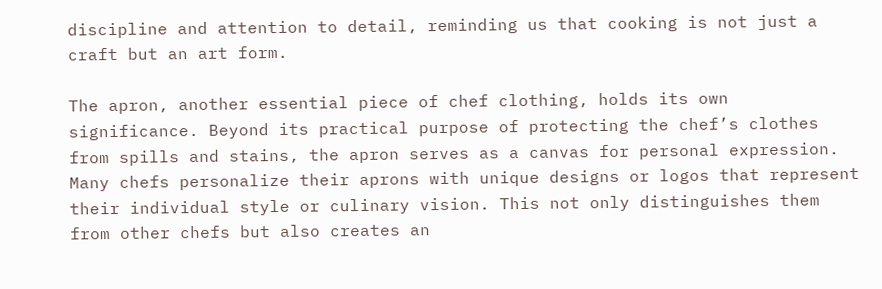discipline and attention to detail, reminding us that cooking is not just a craft but an art form.

The apron, another essential piece of chef clothing, holds its own significance. Beyond its practical purpose of protecting the chef’s clothes from spills and stains, the apron serves as a canvas for personal expression. Many chefs personalize their aprons with unique designs or logos that represent their individual style or culinary vision. This not only distinguishes them from other chefs but also creates an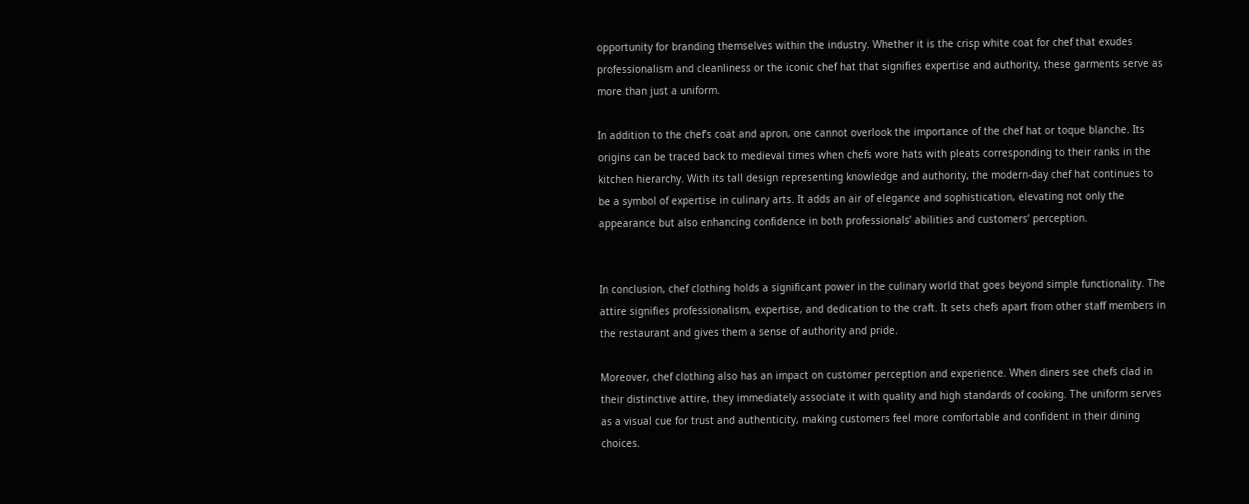opportunity for branding themselves within the industry. Whether it is the crisp white coat for chef that exudes professionalism and cleanliness or the iconic chef hat that signifies expertise and authority, these garments serve as more than just a uniform.

In addition to the chef’s coat and apron, one cannot overlook the importance of the chef hat or toque blanche. Its origins can be traced back to medieval times when chefs wore hats with pleats corresponding to their ranks in the kitchen hierarchy. With its tall design representing knowledge and authority, the modern-day chef hat continues to be a symbol of expertise in culinary arts. It adds an air of elegance and sophistication, elevating not only the appearance but also enhancing confidence in both professionals’ abilities and customers’ perception.


In conclusion, chef clothing holds a significant power in the culinary world that goes beyond simple functionality. The attire signifies professionalism, expertise, and dedication to the craft. It sets chefs apart from other staff members in the restaurant and gives them a sense of authority and pride.

Moreover, chef clothing also has an impact on customer perception and experience. When diners see chefs clad in their distinctive attire, they immediately associate it with quality and high standards of cooking. The uniform serves as a visual cue for trust and authenticity, making customers feel more comfortable and confident in their dining choices.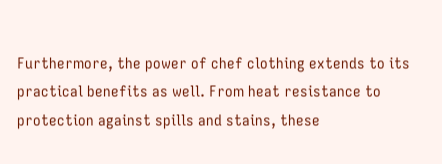Furthermore, the power of chef clothing extends to its practical benefits as well. From heat resistance to protection against spills and stains, these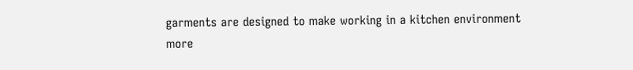garments are designed to make working in a kitchen environment more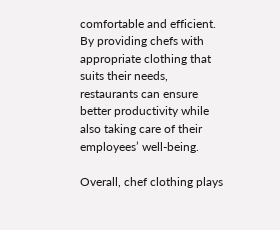comfortable and efficient. By providing chefs with appropriate clothing that suits their needs, restaurants can ensure better productivity while also taking care of their employees’ well-being.

Overall, chef clothing plays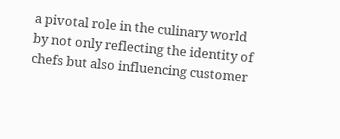a pivotal role in the culinary world by not only reflecting the identity of chefs but also influencing customer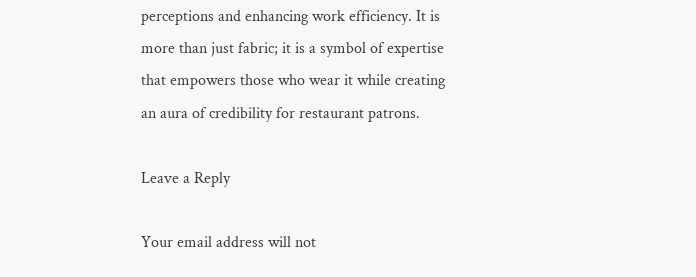perceptions and enhancing work efficiency. It is more than just fabric; it is a symbol of expertise that empowers those who wear it while creating an aura of credibility for restaurant patrons.

Leave a Reply

Your email address will not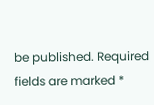be published. Required fields are marked *